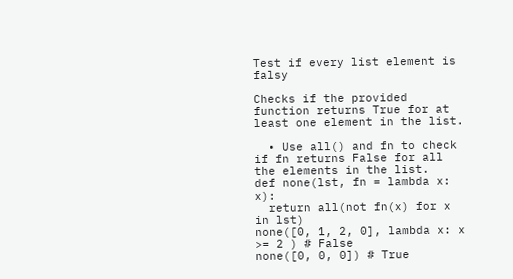Test if every list element is falsy

Checks if the provided function returns True for at least one element in the list.

  • Use all() and fn to check if fn returns False for all the elements in the list.
def none(lst, fn = lambda x: x):
  return all(not fn(x) for x in lst)
none([0, 1, 2, 0], lambda x: x >= 2 ) # False
none([0, 0, 0]) # True